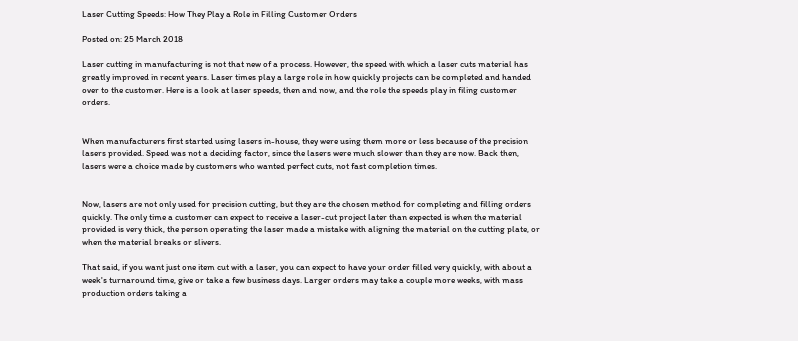Laser Cutting Speeds: How They Play a Role in Filling Customer Orders

Posted on: 25 March 2018

Laser cutting in manufacturing is not that new of a process. However, the speed with which a laser cuts material has greatly improved in recent years. Laser times play a large role in how quickly projects can be completed and handed over to the customer. Here is a look at laser speeds, then and now, and the role the speeds play in filing customer orders.


When manufacturers first started using lasers in-house, they were using them more or less because of the precision lasers provided. Speed was not a deciding factor, since the lasers were much slower than they are now. Back then, lasers were a choice made by customers who wanted perfect cuts, not fast completion times.


Now, lasers are not only used for precision cutting, but they are the chosen method for completing and filling orders quickly. The only time a customer can expect to receive a laser-cut project later than expected is when the material provided is very thick, the person operating the laser made a mistake with aligning the material on the cutting plate, or when the material breaks or slivers.

That said, if you want just one item cut with a laser, you can expect to have your order filled very quickly, with about a week's turnaround time, give or take a few business days. Larger orders may take a couple more weeks, with mass production orders taking a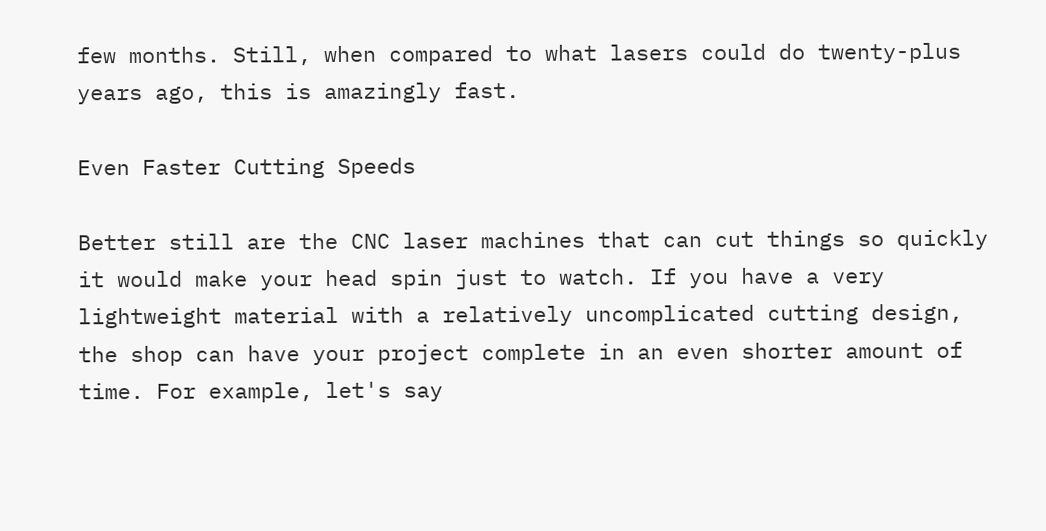few months. Still, when compared to what lasers could do twenty-plus years ago, this is amazingly fast.

Even Faster Cutting Speeds

Better still are the CNC laser machines that can cut things so quickly it would make your head spin just to watch. If you have a very lightweight material with a relatively uncomplicated cutting design, the shop can have your project complete in an even shorter amount of time. For example, let's say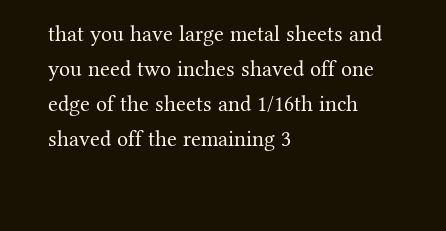that you have large metal sheets and you need two inches shaved off one edge of the sheets and 1/16th inch shaved off the remaining 3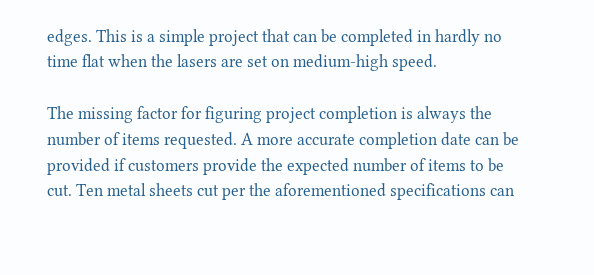edges. This is a simple project that can be completed in hardly no time flat when the lasers are set on medium-high speed.

The missing factor for figuring project completion is always the number of items requested. A more accurate completion date can be provided if customers provide the expected number of items to be cut. Ten metal sheets cut per the aforementioned specifications can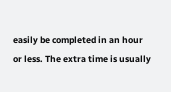easily be completed in an hour or less. The extra time is usually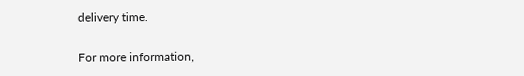delivery time.

For more information,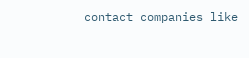contact companies like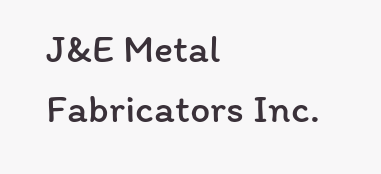J&E Metal Fabricators Inc.